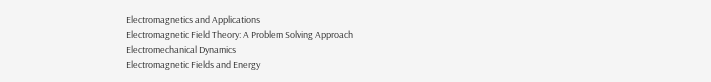Electromagnetics and Applications
Electromagnetic Field Theory: A Problem Solving Approach
Electromechanical Dynamics
Electromagnetic Fields and Energy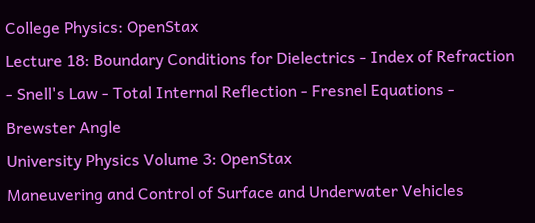College Physics: OpenStax
Lecture 18: Boundary Conditions for Dielectrics - Index of Refraction - Snell's Law - Total Internal Reflection - Fresnel Equations - Brewster Angle
University Physics Volume 3: OpenStax
Maneuvering and Control of Surface and Underwater Vehicles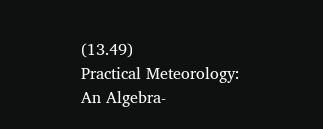(13.49)
Practical Meteorology: An Algebra-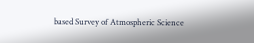based Survey of Atmospheric Science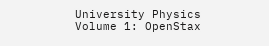University Physics Volume 1: OpenStax